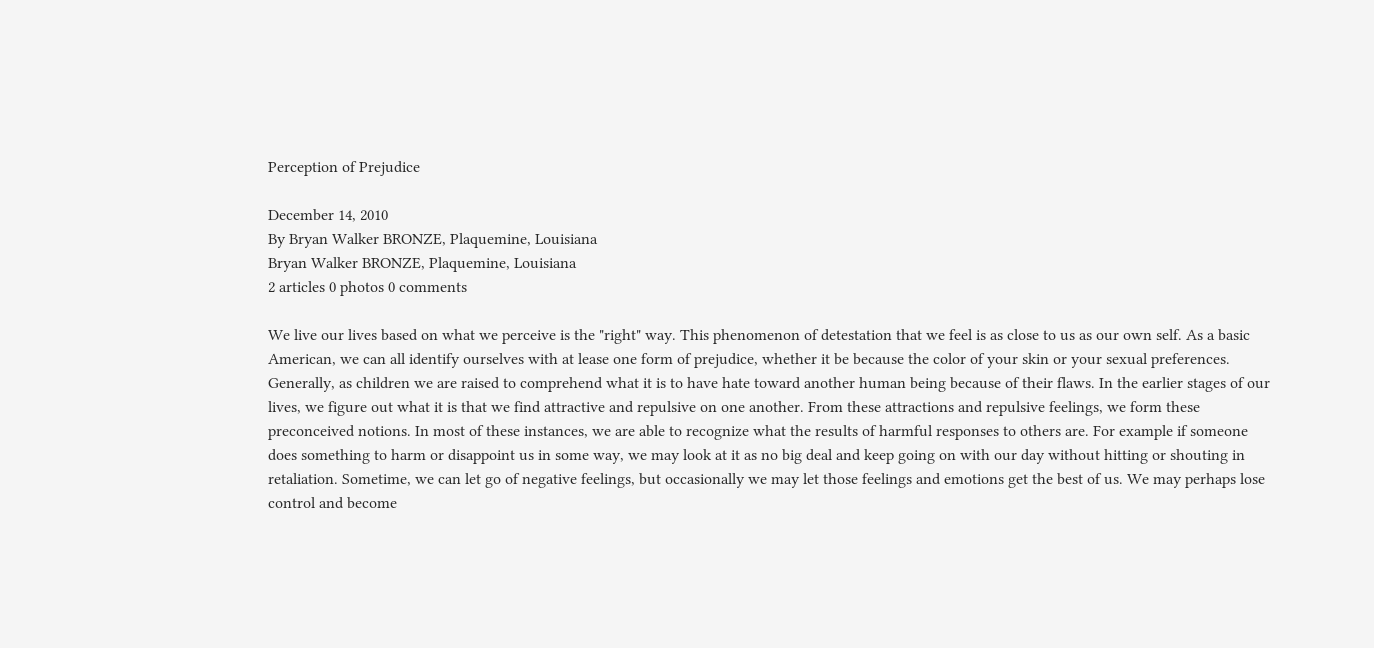Perception of Prejudice

December 14, 2010
By Bryan Walker BRONZE, Plaquemine, Louisiana
Bryan Walker BRONZE, Plaquemine, Louisiana
2 articles 0 photos 0 comments

We live our lives based on what we perceive is the "right" way. This phenomenon of detestation that we feel is as close to us as our own self. As a basic American, we can all identify ourselves with at lease one form of prejudice, whether it be because the color of your skin or your sexual preferences. Generally, as children we are raised to comprehend what it is to have hate toward another human being because of their flaws. In the earlier stages of our lives, we figure out what it is that we find attractive and repulsive on one another. From these attractions and repulsive feelings, we form these preconceived notions. In most of these instances, we are able to recognize what the results of harmful responses to others are. For example if someone does something to harm or disappoint us in some way, we may look at it as no big deal and keep going on with our day without hitting or shouting in retaliation. Sometime, we can let go of negative feelings, but occasionally we may let those feelings and emotions get the best of us. We may perhaps lose control and become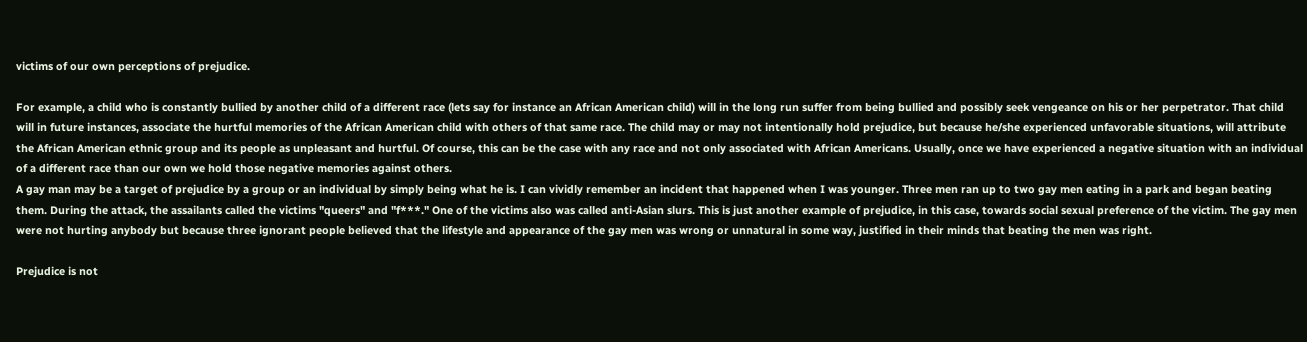victims of our own perceptions of prejudice.

For example, a child who is constantly bullied by another child of a different race (lets say for instance an African American child) will in the long run suffer from being bullied and possibly seek vengeance on his or her perpetrator. That child will in future instances, associate the hurtful memories of the African American child with others of that same race. The child may or may not intentionally hold prejudice, but because he/she experienced unfavorable situations, will attribute the African American ethnic group and its people as unpleasant and hurtful. Of course, this can be the case with any race and not only associated with African Americans. Usually, once we have experienced a negative situation with an individual of a different race than our own we hold those negative memories against others.
A gay man may be a target of prejudice by a group or an individual by simply being what he is. I can vividly remember an incident that happened when I was younger. Three men ran up to two gay men eating in a park and began beating them. During the attack, the assailants called the victims "queers" and "f***." One of the victims also was called anti-Asian slurs. This is just another example of prejudice, in this case, towards social sexual preference of the victim. The gay men were not hurting anybody but because three ignorant people believed that the lifestyle and appearance of the gay men was wrong or unnatural in some way, justified in their minds that beating the men was right.

Prejudice is not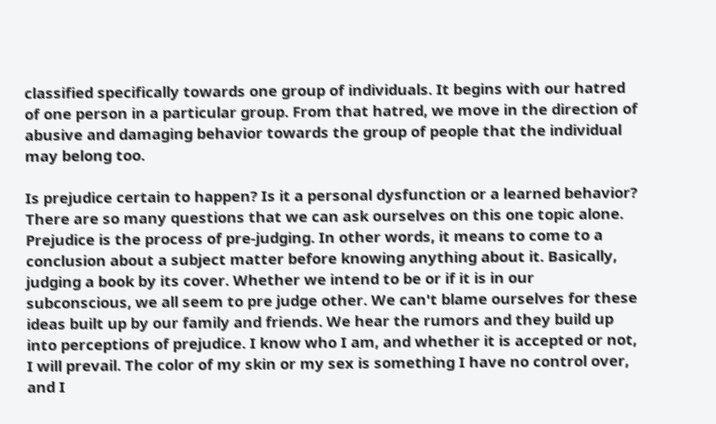classified specifically towards one group of individuals. It begins with our hatred of one person in a particular group. From that hatred, we move in the direction of abusive and damaging behavior towards the group of people that the individual may belong too.

Is prejudice certain to happen? Is it a personal dysfunction or a learned behavior? There are so many questions that we can ask ourselves on this one topic alone. Prejudice is the process of pre-judging. In other words, it means to come to a conclusion about a subject matter before knowing anything about it. Basically, judging a book by its cover. Whether we intend to be or if it is in our subconscious, we all seem to pre judge other. We can't blame ourselves for these ideas built up by our family and friends. We hear the rumors and they build up into perceptions of prejudice. I know who I am, and whether it is accepted or not, I will prevail. The color of my skin or my sex is something I have no control over, and I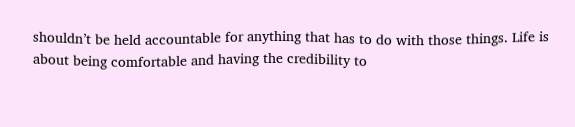shouldn’t be held accountable for anything that has to do with those things. Life is about being comfortable and having the credibility to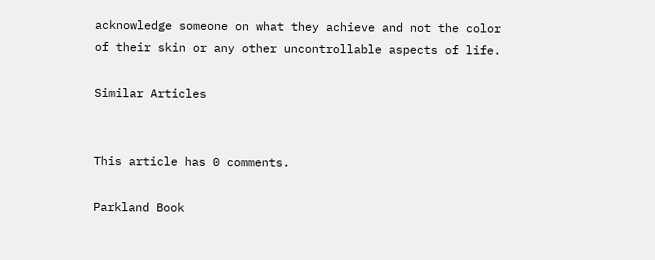acknowledge someone on what they achieve and not the color of their skin or any other uncontrollable aspects of life.

Similar Articles


This article has 0 comments.

Parkland Book